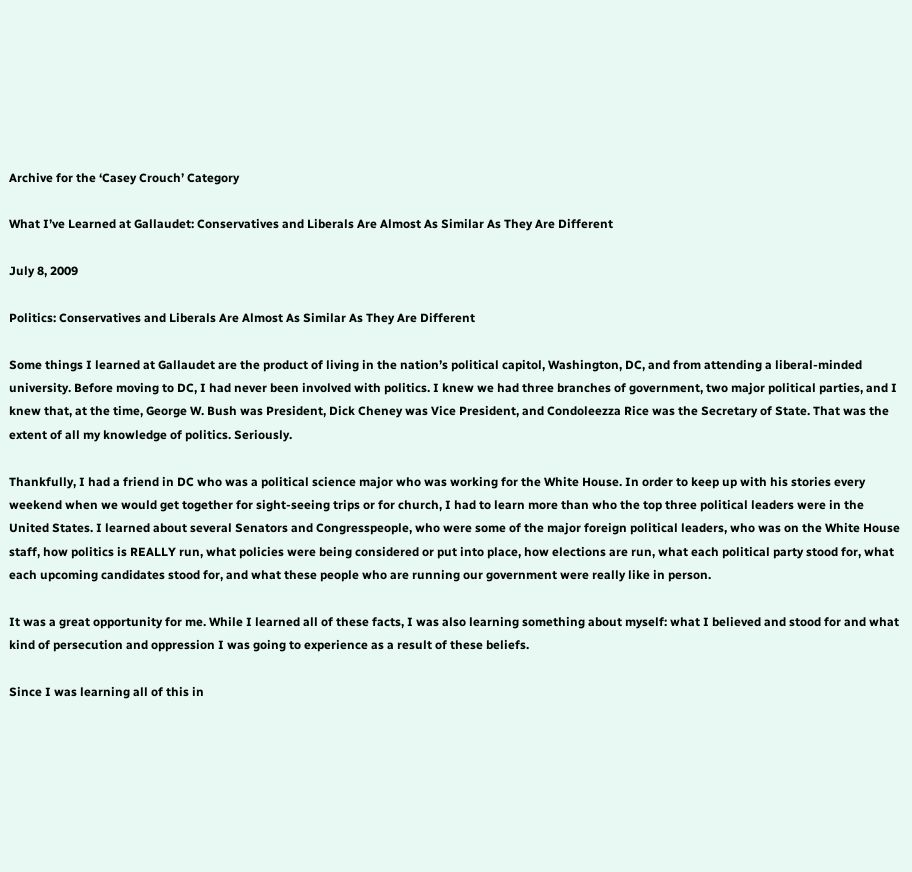Archive for the ‘Casey Crouch’ Category

What I’ve Learned at Gallaudet: Conservatives and Liberals Are Almost As Similar As They Are Different

July 8, 2009

Politics: Conservatives and Liberals Are Almost As Similar As They Are Different

Some things I learned at Gallaudet are the product of living in the nation’s political capitol, Washington, DC, and from attending a liberal-minded university. Before moving to DC, I had never been involved with politics. I knew we had three branches of government, two major political parties, and I knew that, at the time, George W. Bush was President, Dick Cheney was Vice President, and Condoleezza Rice was the Secretary of State. That was the extent of all my knowledge of politics. Seriously.

Thankfully, I had a friend in DC who was a political science major who was working for the White House. In order to keep up with his stories every weekend when we would get together for sight-seeing trips or for church, I had to learn more than who the top three political leaders were in the United States. I learned about several Senators and Congresspeople, who were some of the major foreign political leaders, who was on the White House staff, how politics is REALLY run, what policies were being considered or put into place, how elections are run, what each political party stood for, what each upcoming candidates stood for, and what these people who are running our government were really like in person.

It was a great opportunity for me. While I learned all of these facts, I was also learning something about myself: what I believed and stood for and what kind of persecution and oppression I was going to experience as a result of these beliefs.

Since I was learning all of this in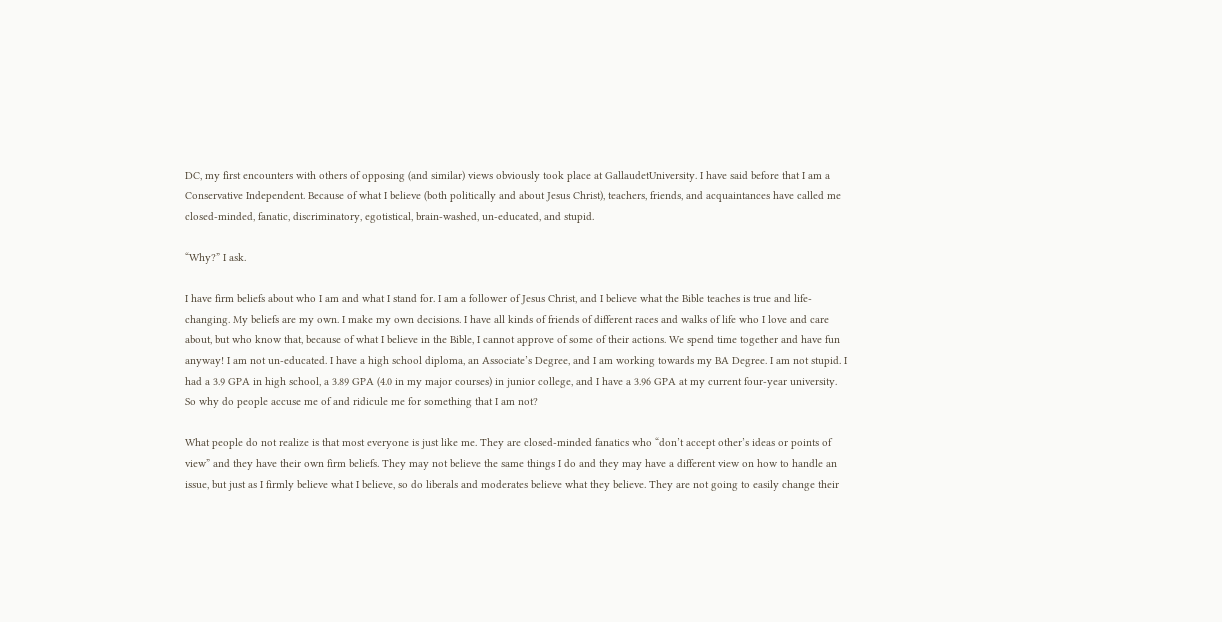DC, my first encounters with others of opposing (and similar) views obviously took place at GallaudetUniversity. I have said before that I am a Conservative Independent. Because of what I believe (both politically and about Jesus Christ), teachers, friends, and acquaintances have called me closed-minded, fanatic, discriminatory, egotistical, brain-washed, un-educated, and stupid.

“Why?” I ask.

I have firm beliefs about who I am and what I stand for. I am a follower of Jesus Christ, and I believe what the Bible teaches is true and life-changing. My beliefs are my own. I make my own decisions. I have all kinds of friends of different races and walks of life who I love and care about, but who know that, because of what I believe in the Bible, I cannot approve of some of their actions. We spend time together and have fun anyway! I am not un-educated. I have a high school diploma, an Associate’s Degree, and I am working towards my BA Degree. I am not stupid. I had a 3.9 GPA in high school, a 3.89 GPA (4.0 in my major courses) in junior college, and I have a 3.96 GPA at my current four-year university. So why do people accuse me of and ridicule me for something that I am not?

What people do not realize is that most everyone is just like me. They are closed-minded fanatics who “don’t accept other’s ideas or points of view” and they have their own firm beliefs. They may not believe the same things I do and they may have a different view on how to handle an issue, but just as I firmly believe what I believe, so do liberals and moderates believe what they believe. They are not going to easily change their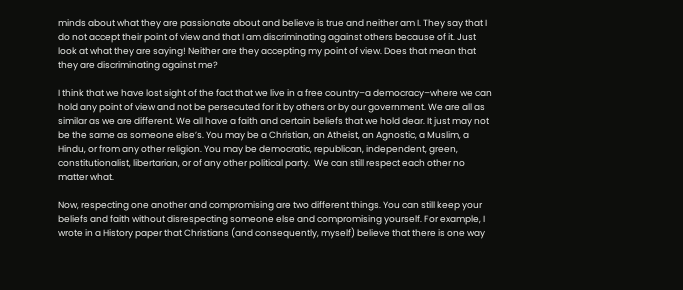minds about what they are passionate about and believe is true and neither am I. They say that I do not accept their point of view and that I am discriminating against others because of it. Just look at what they are saying! Neither are they accepting my point of view. Does that mean that they are discriminating against me?

I think that we have lost sight of the fact that we live in a free country–a democracy–where we can hold any point of view and not be persecuted for it by others or by our government. We are all as similar as we are different. We all have a faith and certain beliefs that we hold dear. It just may not be the same as someone else’s. You may be a Christian, an Atheist, an Agnostic, a Muslim, a Hindu, or from any other religion. You may be democratic, republican, independent, green, constitutionalist, libertarian, or of any other political party.  We can still respect each other no matter what.

Now, respecting one another and compromising are two different things. You can still keep your beliefs and faith without disrespecting someone else and compromising yourself. For example, I wrote in a History paper that Christians (and consequently, myself) believe that there is one way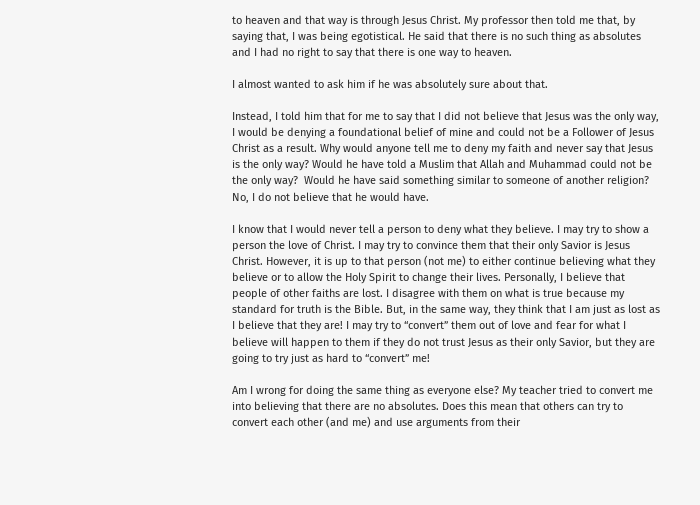to heaven and that way is through Jesus Christ. My professor then told me that, by saying that, I was being egotistical. He said that there is no such thing as absolutes and I had no right to say that there is one way to heaven.

I almost wanted to ask him if he was absolutely sure about that.

Instead, I told him that for me to say that I did not believe that Jesus was the only way, I would be denying a foundational belief of mine and could not be a Follower of Jesus Christ as a result. Why would anyone tell me to deny my faith and never say that Jesus is the only way? Would he have told a Muslim that Allah and Muhammad could not be the only way?  Would he have said something similar to someone of another religion? No, I do not believe that he would have.

I know that I would never tell a person to deny what they believe. I may try to show a person the love of Christ. I may try to convince them that their only Savior is Jesus Christ. However, it is up to that person (not me) to either continue believing what they believe or to allow the Holy Spirit to change their lives. Personally, I believe that people of other faiths are lost. I disagree with them on what is true because my standard for truth is the Bible. But, in the same way, they think that I am just as lost as I believe that they are! I may try to “convert” them out of love and fear for what I believe will happen to them if they do not trust Jesus as their only Savior, but they are going to try just as hard to “convert” me!

Am I wrong for doing the same thing as everyone else? My teacher tried to convert me into believing that there are no absolutes. Does this mean that others can try to convert each other (and me) and use arguments from their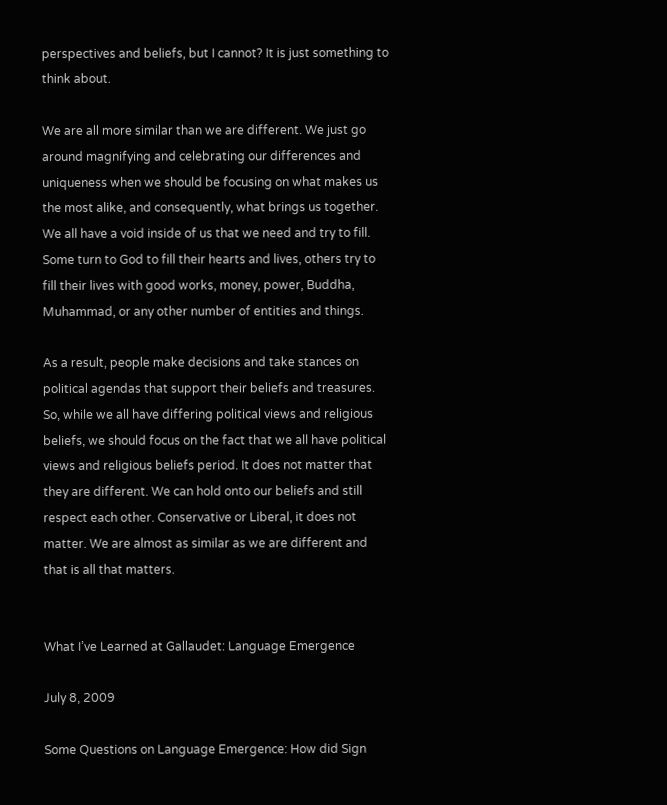perspectives and beliefs, but I cannot? It is just something to think about.

We are all more similar than we are different. We just go around magnifying and celebrating our differences and uniqueness when we should be focusing on what makes us the most alike, and consequently, what brings us together. We all have a void inside of us that we need and try to fill. Some turn to God to fill their hearts and lives, others try to fill their lives with good works, money, power, Buddha, Muhammad, or any other number of entities and things.

As a result, people make decisions and take stances on political agendas that support their beliefs and treasures. So, while we all have differing political views and religious beliefs, we should focus on the fact that we all have political views and religious beliefs period. It does not matter that they are different. We can hold onto our beliefs and still respect each other. Conservative or Liberal, it does not matter. We are almost as similar as we are different and that is all that matters.


What I’ve Learned at Gallaudet: Language Emergence

July 8, 2009

Some Questions on Language Emergence: How did Sign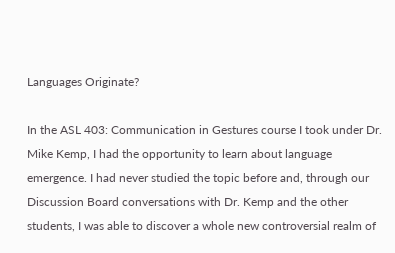Languages Originate?

In the ASL 403: Communication in Gestures course I took under Dr. Mike Kemp, I had the opportunity to learn about language emergence. I had never studied the topic before and, through our Discussion Board conversations with Dr. Kemp and the other students, I was able to discover a whole new controversial realm of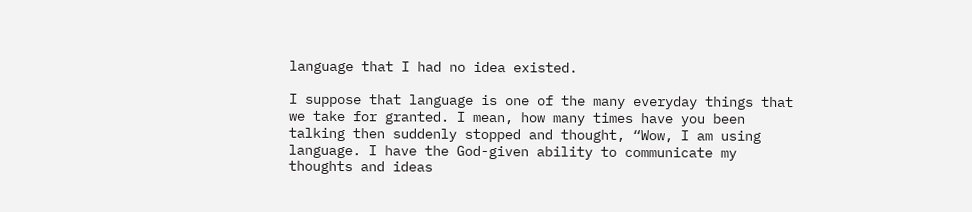language that I had no idea existed.

I suppose that language is one of the many everyday things that we take for granted. I mean, how many times have you been talking then suddenly stopped and thought, “Wow, I am using language. I have the God-given ability to communicate my thoughts and ideas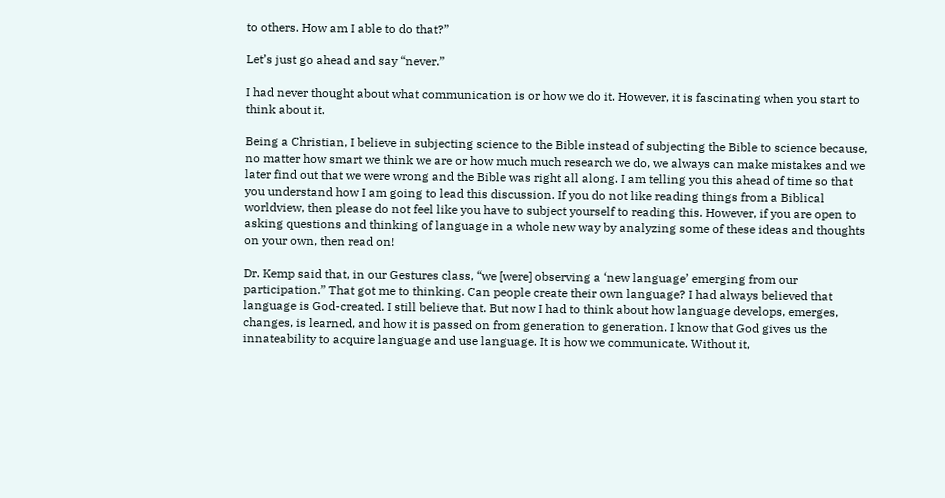to others. How am I able to do that?”

Let’s just go ahead and say “never.”

I had never thought about what communication is or how we do it. However, it is fascinating when you start to think about it.

Being a Christian, I believe in subjecting science to the Bible instead of subjecting the Bible to science because, no matter how smart we think we are or how much much research we do, we always can make mistakes and we later find out that we were wrong and the Bible was right all along. I am telling you this ahead of time so that you understand how I am going to lead this discussion. If you do not like reading things from a Biblical worldview, then please do not feel like you have to subject yourself to reading this. However, if you are open to asking questions and thinking of language in a whole new way by analyzing some of these ideas and thoughts on your own, then read on!

Dr. Kemp said that, in our Gestures class, “we [were] observing a ‘new language’ emerging from our participation.” That got me to thinking. Can people create their own language? I had always believed that language is God-created. I still believe that. But now I had to think about how language develops, emerges, changes, is learned, and how it is passed on from generation to generation. I know that God gives us the innateability to acquire language and use language. It is how we communicate. Without it,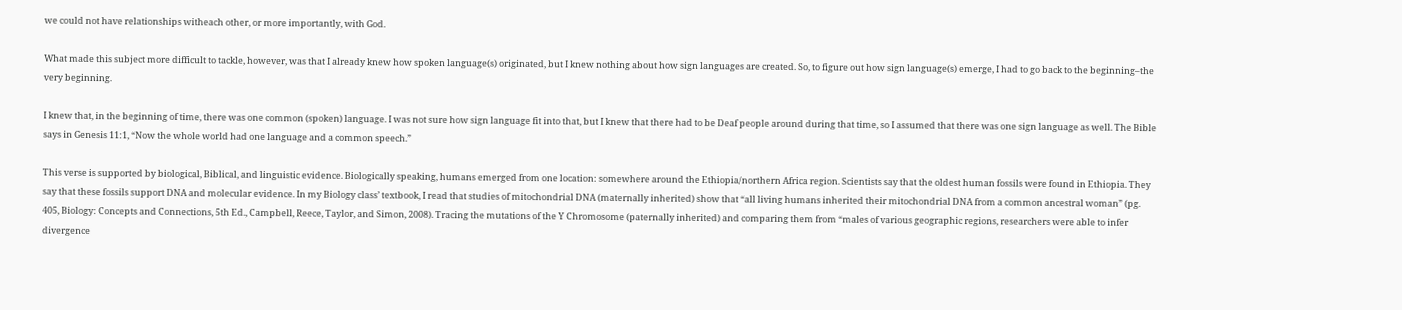we could not have relationships witheach other, or more importantly, with God.

What made this subject more difficult to tackle, however, was that I already knew how spoken language(s) originated, but I knew nothing about how sign languages are created. So, to figure out how sign language(s) emerge, I had to go back to the beginning–the very beginning.

I knew that, in the beginning of time, there was one common (spoken) language. I was not sure how sign language fit into that, but I knew that there had to be Deaf people around during that time, so I assumed that there was one sign language as well. The Bible says in Genesis 11:1, “Now the whole world had one language and a common speech.”

This verse is supported by biological, Biblical, and linguistic evidence. Biologically speaking, humans emerged from one location: somewhere around the Ethiopia/northern Africa region. Scientists say that the oldest human fossils were found in Ethiopia. They say that these fossils support DNA and molecular evidence. In my Biology class’ textbook, I read that studies of mitochondrial DNA (maternally inherited) show that “all living humans inherited their mitochondrial DNA from a common ancestral woman” (pg. 405, Biology: Concepts and Connections, 5th Ed., Campbell, Reece, Taylor, and Simon, 2008). Tracing the mutations of the Y Chromosome (paternally inherited) and comparing them from “males of various geographic regions, researchers were able to infer divergence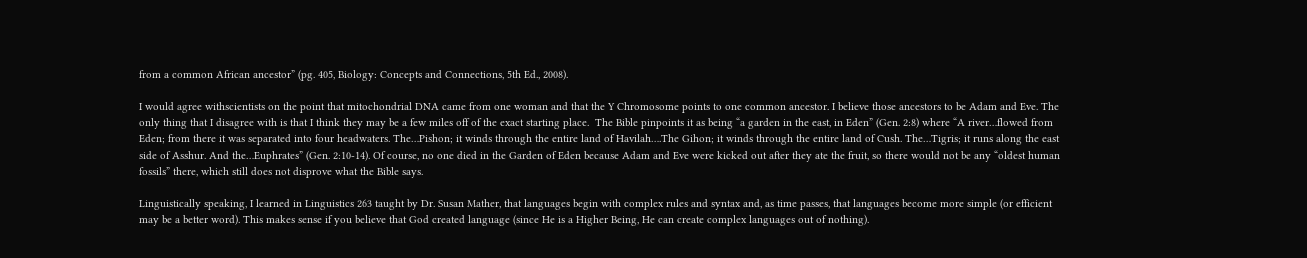from a common African ancestor” (pg. 405, Biology: Concepts and Connections, 5th Ed., 2008).

I would agree withscientists on the point that mitochondrial DNA came from one woman and that the Y Chromosome points to one common ancestor. I believe those ancestors to be Adam and Eve. The only thing that I disagree with is that I think they may be a few miles off of the exact starting place.  The Bible pinpoints it as being “a garden in the east, in Eden” (Gen. 2:8) where “A river…flowed from Eden; from there it was separated into four headwaters. The…Pishon; it winds through the entire land of Havilah….The Gihon; it winds through the entire land of Cush. The…Tigris; it runs along the east side of Asshur. And the…Euphrates” (Gen. 2:10-14). Of course, no one died in the Garden of Eden because Adam and Eve were kicked out after they ate the fruit, so there would not be any “oldest human fossils” there, which still does not disprove what the Bible says.

Linguistically speaking, I learned in Linguistics 263 taught by Dr. Susan Mather, that languages begin with complex rules and syntax and, as time passes, that languages become more simple (or efficient may be a better word). This makes sense if you believe that God created language (since He is a Higher Being, He can create complex languages out of nothing).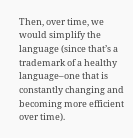Then, over time, we would simplify the language (since that’s a trademark of a healthy language–one that is constantly changing and becoming more efficient over time).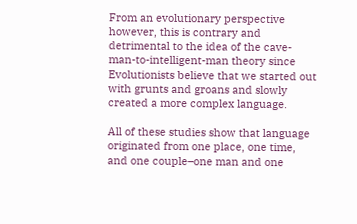From an evolutionary perspective however, this is contrary and detrimental to the idea of the cave-man-to-intelligent-man theory since Evolutionists believe that we started out with grunts and groans and slowly created a more complex language.

All of these studies show that language originated from one place, one time, and one couple–one man and one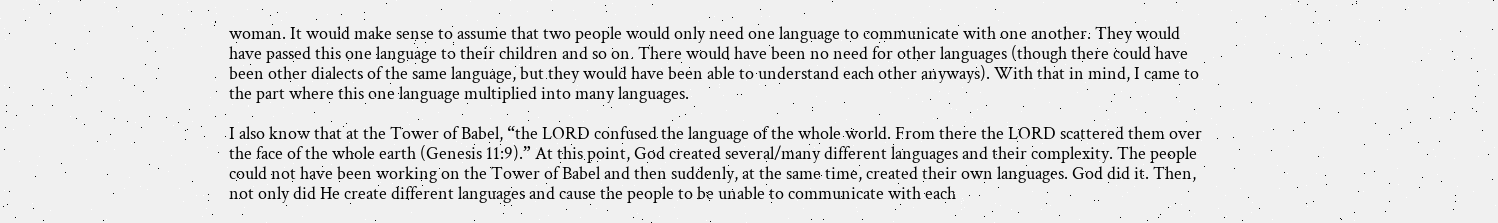woman. It would make sense to assume that two people would only need one language to communicate with one another. They would have passed this one language to their children and so on. There would have been no need for other languages (though there could have been other dialects of the same language, but they would have been able to understand each other anyways). With that in mind, I came to the part where this one language multiplied into many languages.

I also know that at the Tower of Babel, “the LORD confused the language of the whole world. From there the LORD scattered them over the face of the whole earth (Genesis 11:9).” At this point, God created several/many different languages and their complexity. The people could not have been working on the Tower of Babel and then suddenly, at the same time, created their own languages. God did it. Then, not only did He create different languages and cause the people to be unable to communicate with each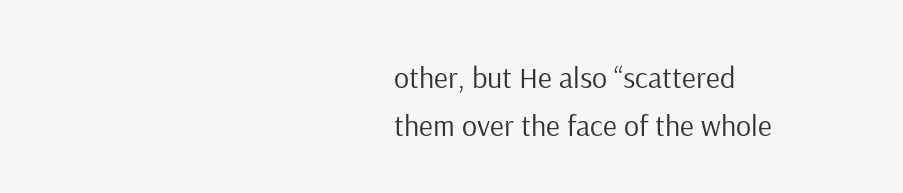other, but He also “scattered them over the face of the whole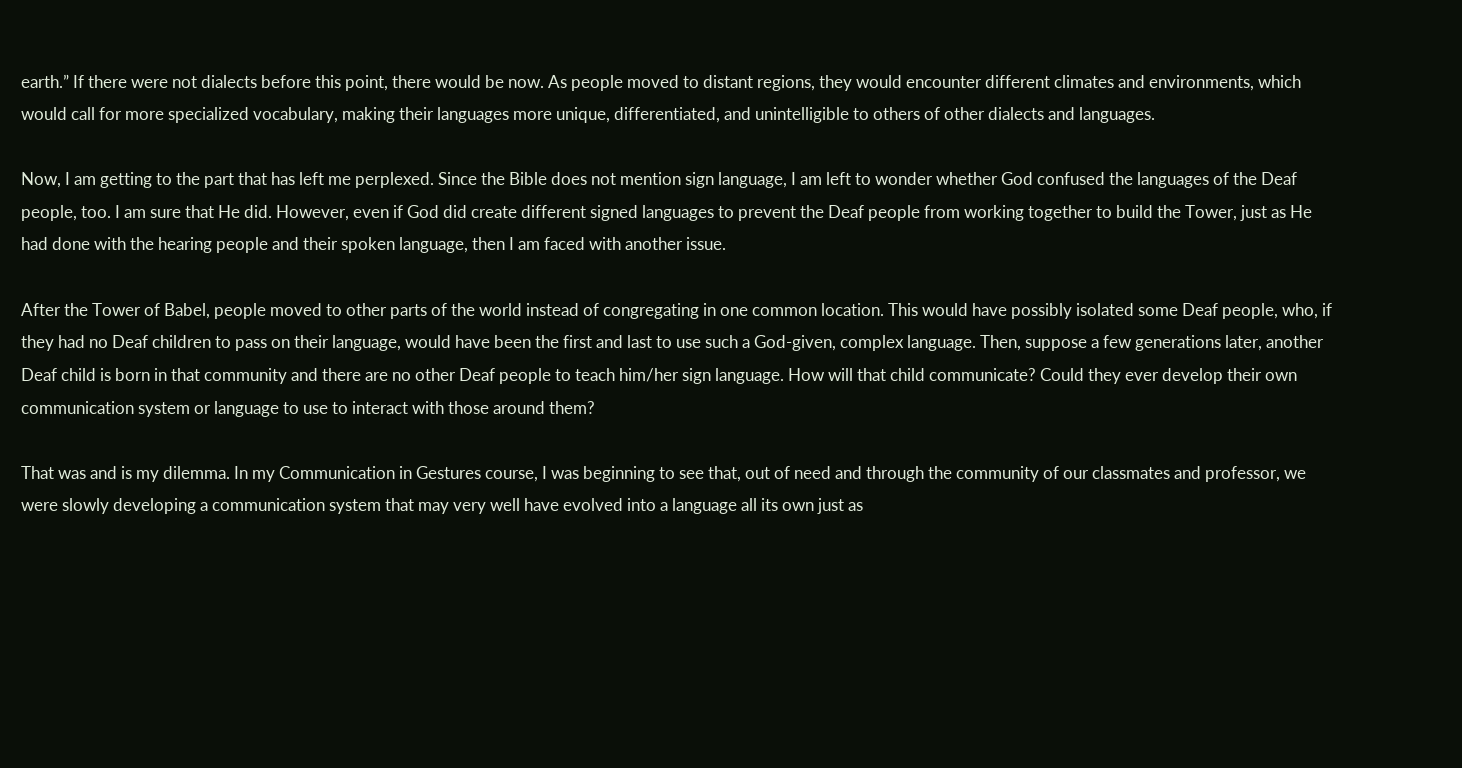earth.” If there were not dialects before this point, there would be now. As people moved to distant regions, they would encounter different climates and environments, which would call for more specialized vocabulary, making their languages more unique, differentiated, and unintelligible to others of other dialects and languages.

Now, I am getting to the part that has left me perplexed. Since the Bible does not mention sign language, I am left to wonder whether God confused the languages of the Deaf people, too. I am sure that He did. However, even if God did create different signed languages to prevent the Deaf people from working together to build the Tower, just as He had done with the hearing people and their spoken language, then I am faced with another issue.

After the Tower of Babel, people moved to other parts of the world instead of congregating in one common location. This would have possibly isolated some Deaf people, who, if they had no Deaf children to pass on their language, would have been the first and last to use such a God-given, complex language. Then, suppose a few generations later, another Deaf child is born in that community and there are no other Deaf people to teach him/her sign language. How will that child communicate? Could they ever develop their own communication system or language to use to interact with those around them?

That was and is my dilemma. In my Communication in Gestures course, I was beginning to see that, out of need and through the community of our classmates and professor, we were slowly developing a communication system that may very well have evolved into a language all its own just as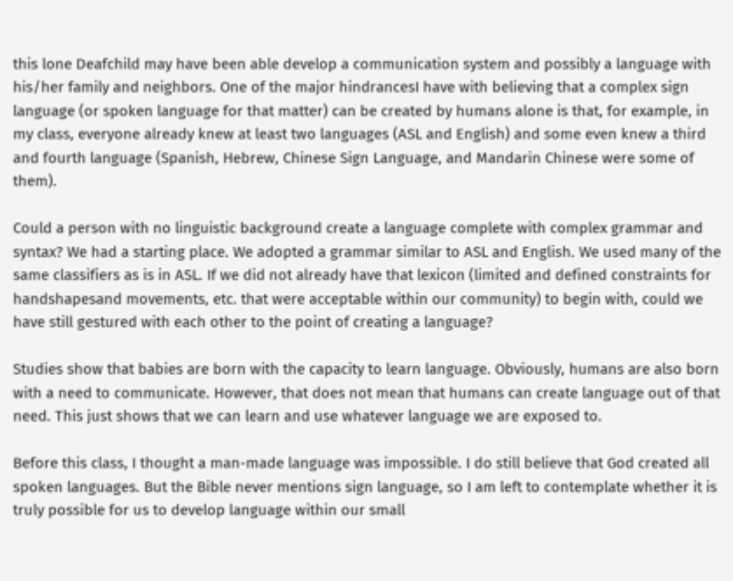this lone Deafchild may have been able develop a communication system and possibly a language with his/her family and neighbors. One of the major hindrancesI have with believing that a complex sign language (or spoken language for that matter) can be created by humans alone is that, for example, in my class, everyone already knew at least two languages (ASL and English) and some even knew a third and fourth language (Spanish, Hebrew, Chinese Sign Language, and Mandarin Chinese were some of them).

Could a person with no linguistic background create a language complete with complex grammar and syntax? We had a starting place. We adopted a grammar similar to ASL and English. We used many of the same classifiers as is in ASL. If we did not already have that lexicon (limited and defined constraints for handshapesand movements, etc. that were acceptable within our community) to begin with, could we have still gestured with each other to the point of creating a language?

Studies show that babies are born with the capacity to learn language. Obviously, humans are also born with a need to communicate. However, that does not mean that humans can create language out of that need. This just shows that we can learn and use whatever language we are exposed to.

Before this class, I thought a man-made language was impossible. I do still believe that God created all spoken languages. But the Bible never mentions sign language, so I am left to contemplate whether it is truly possible for us to develop language within our small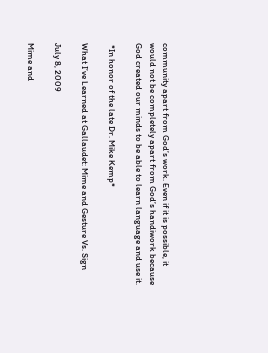community apart from God’s work. Even if it is possible, it would not be completely apart from God’s handiwork because God created our minds to be able to learn language and use it.

 *In honor of the late Dr. Mike Kemp*

What I’ve Learned at Gallaudet: Mime and Gesture Vs. Sign

July 8, 2009

Mime and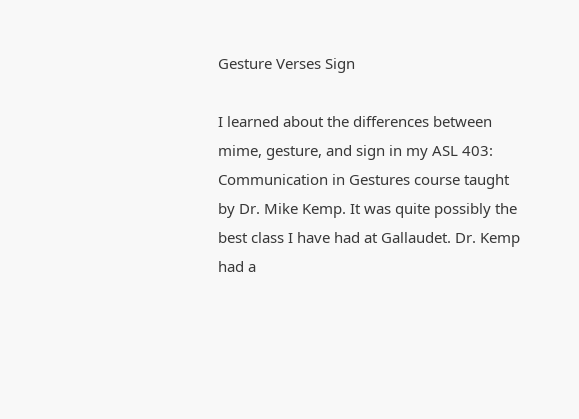Gesture Verses Sign

I learned about the differences between mime, gesture, and sign in my ASL 403: Communication in Gestures course taught by Dr. Mike Kemp. It was quite possibly the best class I have had at Gallaudet. Dr. Kemp had a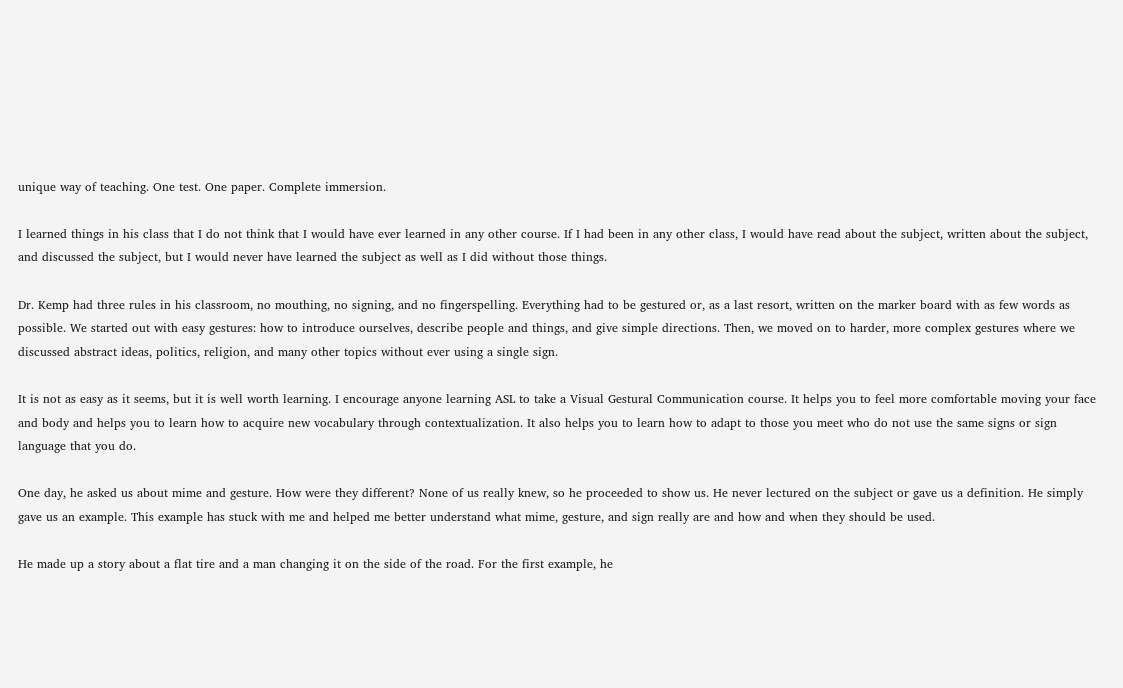unique way of teaching. One test. One paper. Complete immersion.

I learned things in his class that I do not think that I would have ever learned in any other course. If I had been in any other class, I would have read about the subject, written about the subject, and discussed the subject, but I would never have learned the subject as well as I did without those things.

Dr. Kemp had three rules in his classroom, no mouthing, no signing, and no fingerspelling. Everything had to be gestured or, as a last resort, written on the marker board with as few words as possible. We started out with easy gestures: how to introduce ourselves, describe people and things, and give simple directions. Then, we moved on to harder, more complex gestures where we discussed abstract ideas, politics, religion, and many other topics without ever using a single sign.

It is not as easy as it seems, but it is well worth learning. I encourage anyone learning ASL to take a Visual Gestural Communication course. It helps you to feel more comfortable moving your face and body and helps you to learn how to acquire new vocabulary through contextualization. It also helps you to learn how to adapt to those you meet who do not use the same signs or sign language that you do.

One day, he asked us about mime and gesture. How were they different? None of us really knew, so he proceeded to show us. He never lectured on the subject or gave us a definition. He simply gave us an example. This example has stuck with me and helped me better understand what mime, gesture, and sign really are and how and when they should be used.

He made up a story about a flat tire and a man changing it on the side of the road. For the first example, he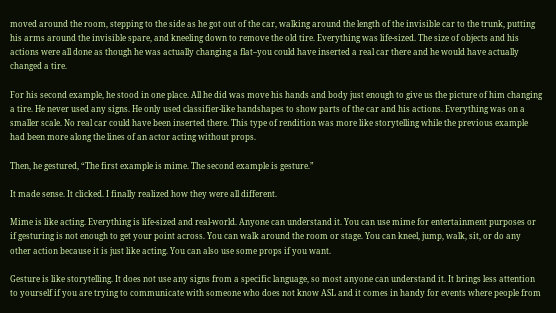moved around the room, stepping to the side as he got out of the car, walking around the length of the invisible car to the trunk, putting his arms around the invisible spare, and kneeling down to remove the old tire. Everything was life-sized. The size of objects and his actions were all done as though he was actually changing a flat–you could have inserted a real car there and he would have actually changed a tire.

For his second example, he stood in one place. All he did was move his hands and body just enough to give us the picture of him changing a tire. He never used any signs. He only used classifier-like handshapes to show parts of the car and his actions. Everything was on a smaller scale. No real car could have been inserted there. This type of rendition was more like storytelling while the previous example had been more along the lines of an actor acting without props.

Then, he gestured, “The first example is mime. The second example is gesture.”

It made sense. It clicked. I finally realized how they were all different.

Mime is like acting. Everything is life-sized and real-world. Anyone can understand it. You can use mime for entertainment purposes or if gesturing is not enough to get your point across. You can walk around the room or stage. You can kneel, jump, walk, sit, or do any other action because it is just like acting. You can also use some props if you want.

Gesture is like storytelling. It does not use any signs from a specific language, so most anyone can understand it. It brings less attention to yourself if you are trying to communicate with someone who does not know ASL and it comes in handy for events where people from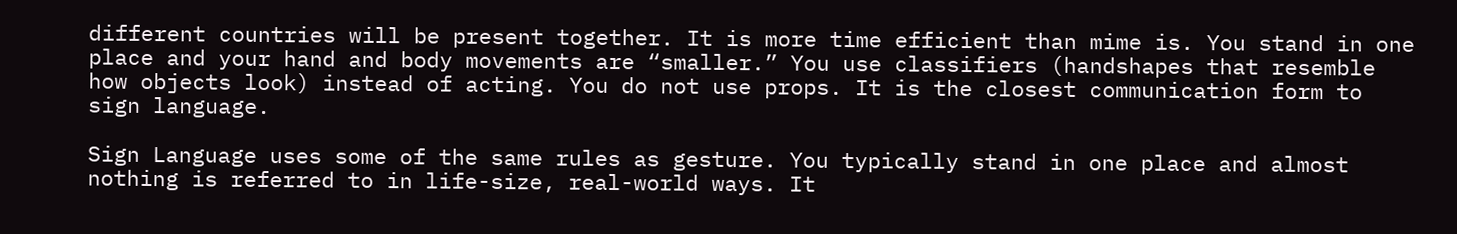different countries will be present together. It is more time efficient than mime is. You stand in one place and your hand and body movements are “smaller.” You use classifiers (handshapes that resemble how objects look) instead of acting. You do not use props. It is the closest communication form to sign language.

Sign Language uses some of the same rules as gesture. You typically stand in one place and almost nothing is referred to in life-size, real-world ways. It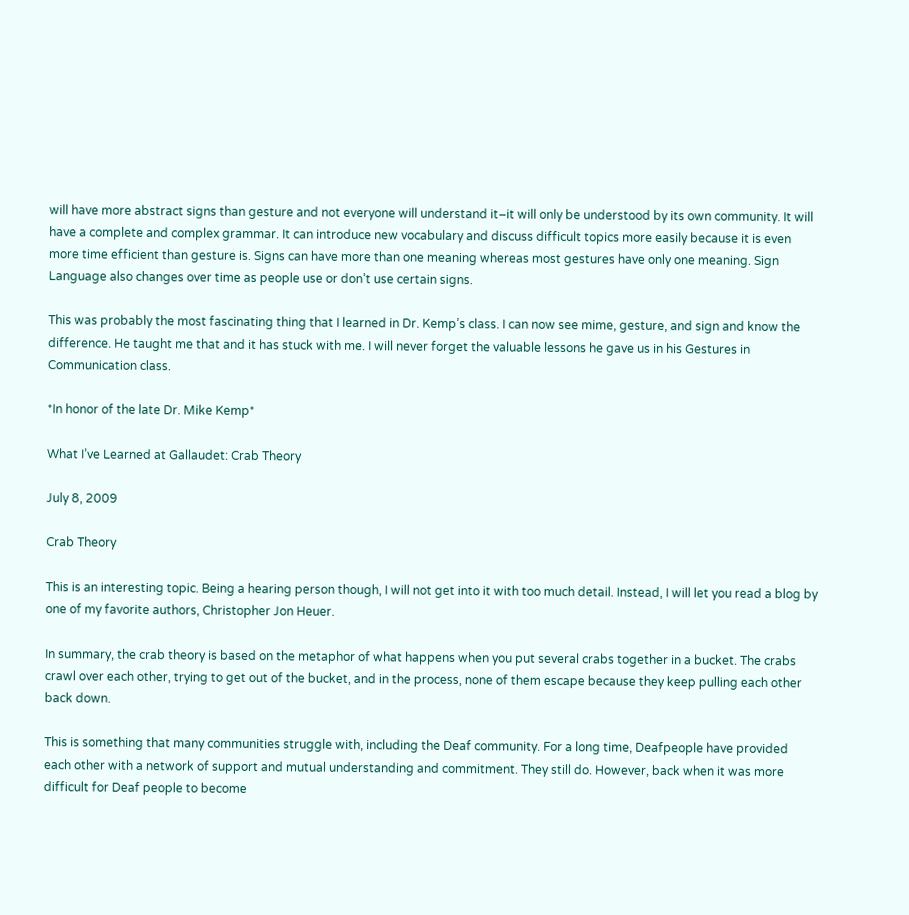will have more abstract signs than gesture and not everyone will understand it–it will only be understood by its own community. It will have a complete and complex grammar. It can introduce new vocabulary and discuss difficult topics more easily because it is even more time efficient than gesture is. Signs can have more than one meaning whereas most gestures have only one meaning. Sign Language also changes over time as people use or don’t use certain signs.

This was probably the most fascinating thing that I learned in Dr. Kemp’s class. I can now see mime, gesture, and sign and know the difference. He taught me that and it has stuck with me. I will never forget the valuable lessons he gave us in his Gestures in Communication class.

*In honor of the late Dr. Mike Kemp*

What I’ve Learned at Gallaudet: Crab Theory

July 8, 2009

Crab Theory

This is an interesting topic. Being a hearing person though, I will not get into it with too much detail. Instead, I will let you read a blog by one of my favorite authors, Christopher Jon Heuer.

In summary, the crab theory is based on the metaphor of what happens when you put several crabs together in a bucket. The crabs crawl over each other, trying to get out of the bucket, and in the process, none of them escape because they keep pulling each other back down.

This is something that many communities struggle with, including the Deaf community. For a long time, Deafpeople have provided each other with a network of support and mutual understanding and commitment. They still do. However, back when it was more difficult for Deaf people to become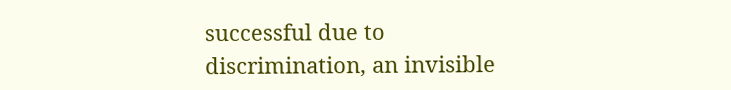successful due to discrimination, an invisible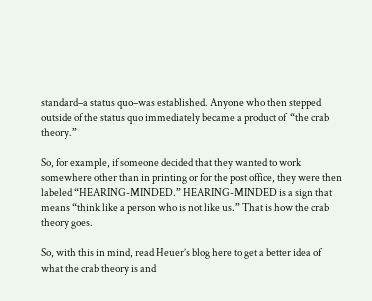standard–a status quo–was established. Anyone who then stepped outside of the status quo immediately became a product of  “the crab theory.”

So, for example, if someone decided that they wanted to work somewhere other than in printing or for the post office, they were then labeled “HEARING-MINDED.” HEARING-MINDED is a sign that means “think like a person who is not like us.” That is how the crab theory goes.

So, with this in mind, read Heuer’s blog here to get a better idea of what the crab theory is and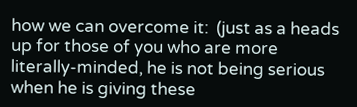how we can overcome it:  (just as a heads up for those of you who are more literally-minded, he is not being serious when he is giving these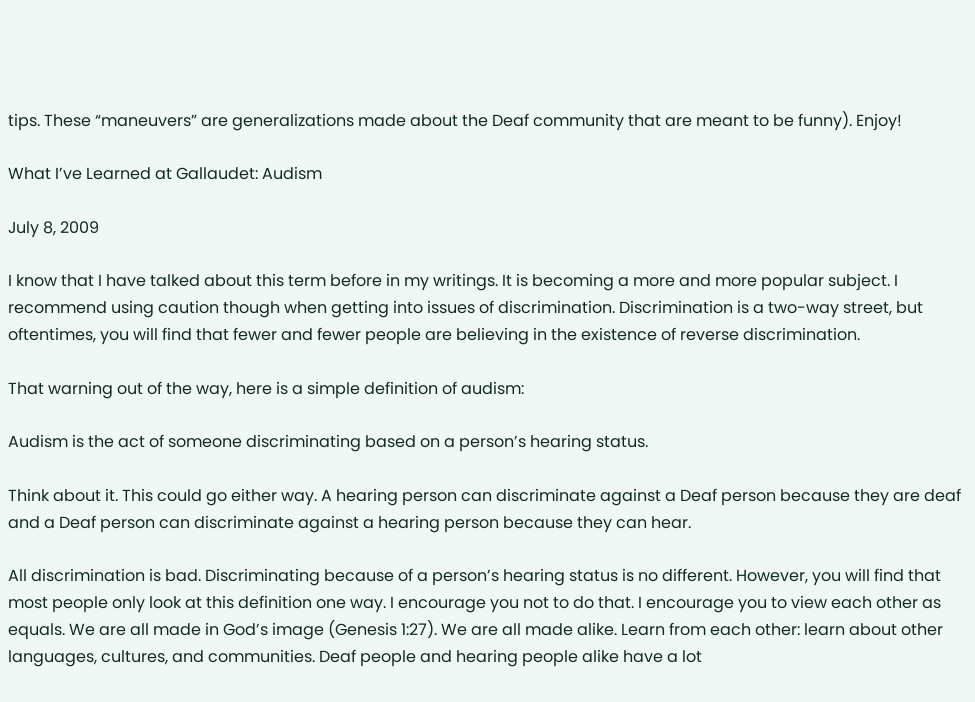tips. These “maneuvers” are generalizations made about the Deaf community that are meant to be funny). Enjoy!

What I’ve Learned at Gallaudet: Audism

July 8, 2009

I know that I have talked about this term before in my writings. It is becoming a more and more popular subject. I recommend using caution though when getting into issues of discrimination. Discrimination is a two-way street, but oftentimes, you will find that fewer and fewer people are believing in the existence of reverse discrimination.

That warning out of the way, here is a simple definition of audism:

Audism is the act of someone discriminating based on a person’s hearing status.

Think about it. This could go either way. A hearing person can discriminate against a Deaf person because they are deaf and a Deaf person can discriminate against a hearing person because they can hear.

All discrimination is bad. Discriminating because of a person’s hearing status is no different. However, you will find that most people only look at this definition one way. I encourage you not to do that. I encourage you to view each other as equals. We are all made in God’s image (Genesis 1:27). We are all made alike. Learn from each other: learn about other languages, cultures, and communities. Deaf people and hearing people alike have a lot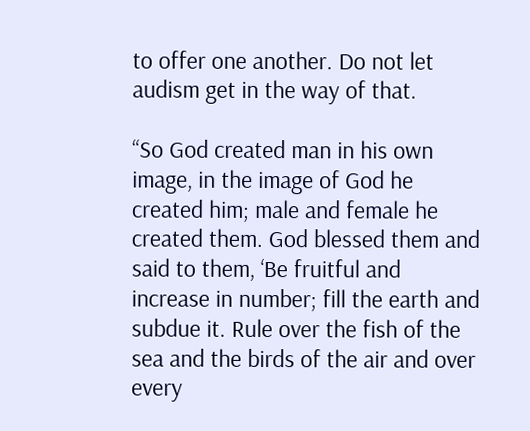to offer one another. Do not let audism get in the way of that.

“So God created man in his own image, in the image of God he created him; male and female he created them. God blessed them and said to them, ‘Be fruitful and increase in number; fill the earth and subdue it. Rule over the fish of the sea and the birds of the air and over every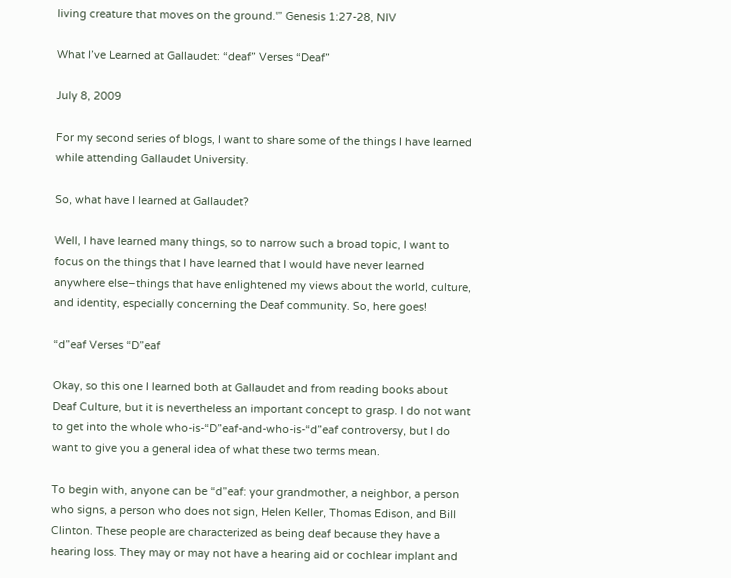living creature that moves on the ground.'” Genesis 1:27-28, NIV

What I’ve Learned at Gallaudet: “deaf” Verses “Deaf”

July 8, 2009

For my second series of blogs, I want to share some of the things I have learned while attending Gallaudet University.

So, what have I learned at Gallaudet?

Well, I have learned many things, so to narrow such a broad topic, I want to focus on the things that I have learned that I would have never learned anywhere else–things that have enlightened my views about the world, culture, and identity, especially concerning the Deaf community. So, here goes!

“d”eaf Verses “D”eaf

Okay, so this one I learned both at Gallaudet and from reading books about Deaf Culture, but it is nevertheless an important concept to grasp. I do not want to get into the whole who-is-“D”eaf-and-who-is-“d”eaf controversy, but I do want to give you a general idea of what these two terms mean.

To begin with, anyone can be “d”eaf: your grandmother, a neighbor, a person who signs, a person who does not sign, Helen Keller, Thomas Edison, and Bill Clinton. These people are characterized as being deaf because they have a hearing loss. They may or may not have a hearing aid or cochlear implant and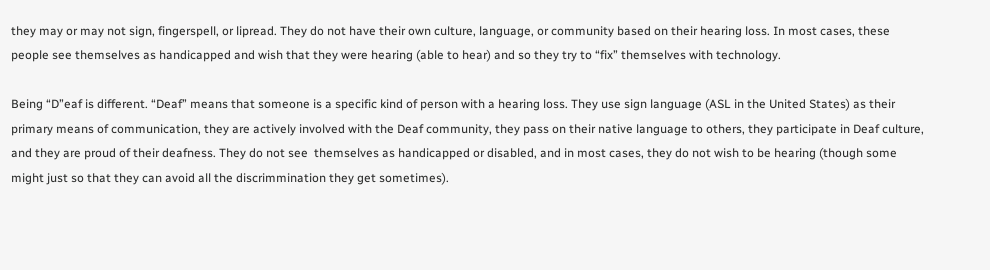they may or may not sign, fingerspell, or lipread. They do not have their own culture, language, or community based on their hearing loss. In most cases, these people see themselves as handicapped and wish that they were hearing (able to hear) and so they try to “fix” themselves with technology.

Being “D”eaf is different. “Deaf” means that someone is a specific kind of person with a hearing loss. They use sign language (ASL in the United States) as their primary means of communication, they are actively involved with the Deaf community, they pass on their native language to others, they participate in Deaf culture, and they are proud of their deafness. They do not see  themselves as handicapped or disabled, and in most cases, they do not wish to be hearing (though some might just so that they can avoid all the discrimmination they get sometimes).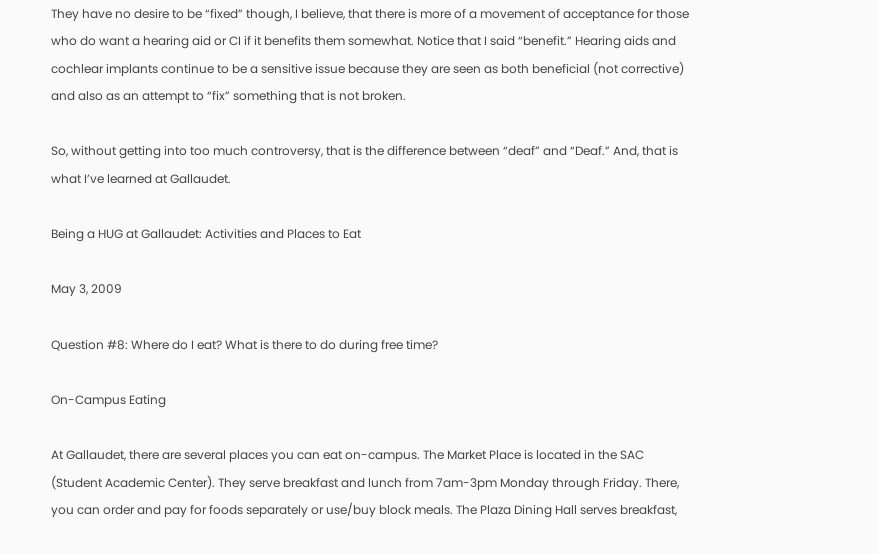They have no desire to be “fixed” though, I believe, that there is more of a movement of acceptance for those who do want a hearing aid or CI if it benefits them somewhat. Notice that I said “benefit.” Hearing aids and cochlear implants continue to be a sensitive issue because they are seen as both beneficial (not corrective) and also as an attempt to “fix” something that is not broken.

So, without getting into too much controversy, that is the difference between “deaf” and “Deaf.” And, that is what I’ve learned at Gallaudet.

Being a HUG at Gallaudet: Activities and Places to Eat

May 3, 2009

Question #8: Where do I eat? What is there to do during free time?

On-Campus Eating

At Gallaudet, there are several places you can eat on-campus. The Market Place is located in the SAC (Student Academic Center). They serve breakfast and lunch from 7am-3pm Monday through Friday. There, you can order and pay for foods separately or use/buy block meals. The Plaza Dining Hall serves breakfast,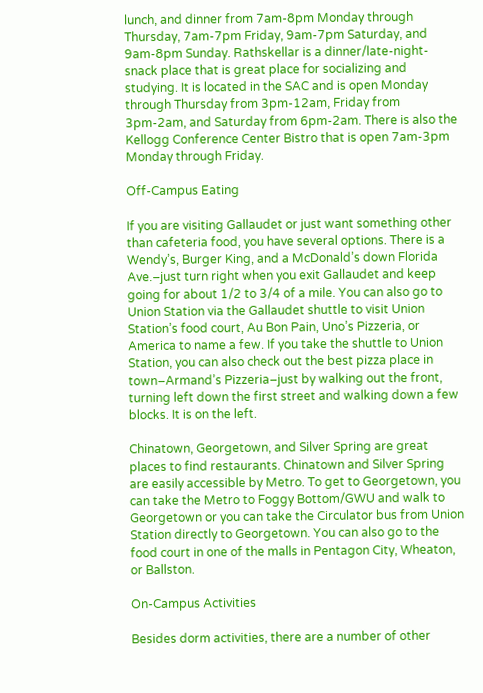lunch, and dinner from 7am-8pm Monday through Thursday, 7am-7pm Friday, 9am-7pm Saturday, and 9am-8pm Sunday. Rathskellar is a dinner/late-night-snack place that is great place for socializing and studying. It is located in the SAC and is open Monday through Thursday from 3pm-12am, Friday from 3pm-2am, and Saturday from 6pm-2am. There is also the Kellogg Conference Center Bistro that is open 7am-3pm Monday through Friday.

Off-Campus Eating

If you are visiting Gallaudet or just want something other than cafeteria food, you have several options. There is a Wendy’s, Burger King, and a McDonald’s down Florida Ave.–just turn right when you exit Gallaudet and keep going for about 1/2 to 3/4 of a mile. You can also go to Union Station via the Gallaudet shuttle to visit Union Station’s food court, Au Bon Pain, Uno’s Pizzeria, or America to name a few. If you take the shuttle to Union Station, you can also check out the best pizza place in town–Armand’s Pizzeria–just by walking out the front, turning left down the first street and walking down a few blocks. It is on the left.

Chinatown, Georgetown, and Silver Spring are great places to find restaurants. Chinatown and Silver Spring are easily accessible by Metro. To get to Georgetown, you can take the Metro to Foggy Bottom/GWU and walk to Georgetown or you can take the Circulator bus from Union Station directly to Georgetown. You can also go to the food court in one of the malls in Pentagon City, Wheaton, or Ballston.

On-Campus Activities

Besides dorm activities, there are a number of other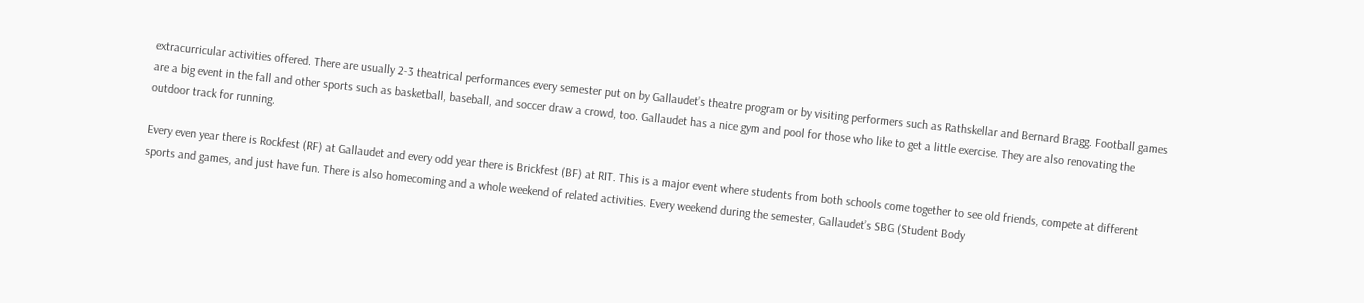extracurricular activities offered. There are usually 2-3 theatrical performances every semester put on by Gallaudet’s theatre program or by visiting performers such as Rathskellar and Bernard Bragg. Football games are a big event in the fall and other sports such as basketball, baseball, and soccer draw a crowd, too. Gallaudet has a nice gym and pool for those who like to get a little exercise. They are also renovating the outdoor track for running.

Every even year there is Rockfest (RF) at Gallaudet and every odd year there is Brickfest (BF) at RIT. This is a major event where students from both schools come together to see old friends, compete at different sports and games, and just have fun. There is also homecoming and a whole weekend of related activities. Every weekend during the semester, Gallaudet’s SBG (Student Body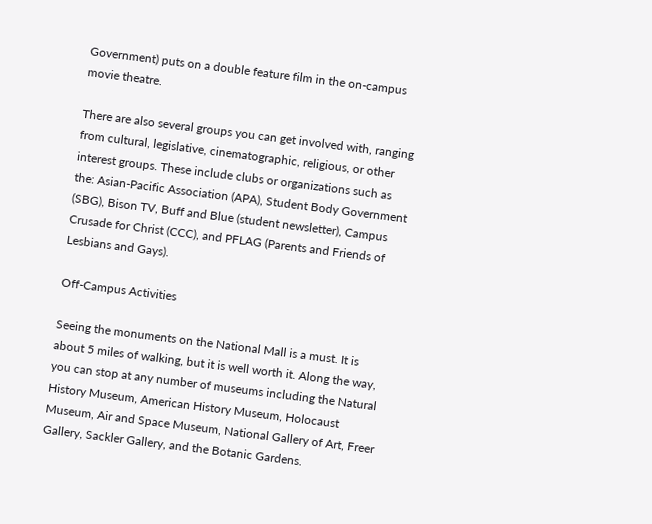Government) puts on a double feature film in the on-campus movie theatre.

There are also several groups you can get involved with, ranging from cultural, legislative, cinematographic, religious, or other interest groups. These include clubs or organizations such as the: Asian-Pacific Association (APA), Student Body Government (SBG), Bison TV, Buff and Blue (student newsletter), Campus Crusade for Christ (CCC), and PFLAG (Parents and Friends of Lesbians and Gays).

Off-Campus Activities

Seeing the monuments on the National Mall is a must. It is about 5 miles of walking, but it is well worth it. Along the way, you can stop at any number of museums including the Natural History Museum, American History Museum, Holocaust Museum, Air and Space Museum, National Gallery of Art, Freer Gallery, Sackler Gallery, and the Botanic Gardens.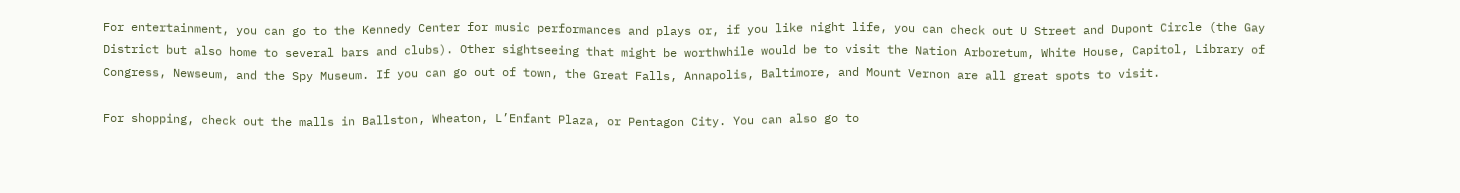For entertainment, you can go to the Kennedy Center for music performances and plays or, if you like night life, you can check out U Street and Dupont Circle (the Gay District but also home to several bars and clubs). Other sightseeing that might be worthwhile would be to visit the Nation Arboretum, White House, Capitol, Library of Congress, Newseum, and the Spy Museum. If you can go out of town, the Great Falls, Annapolis, Baltimore, and Mount Vernon are all great spots to visit.

For shopping, check out the malls in Ballston, Wheaton, L’Enfant Plaza, or Pentagon City. You can also go to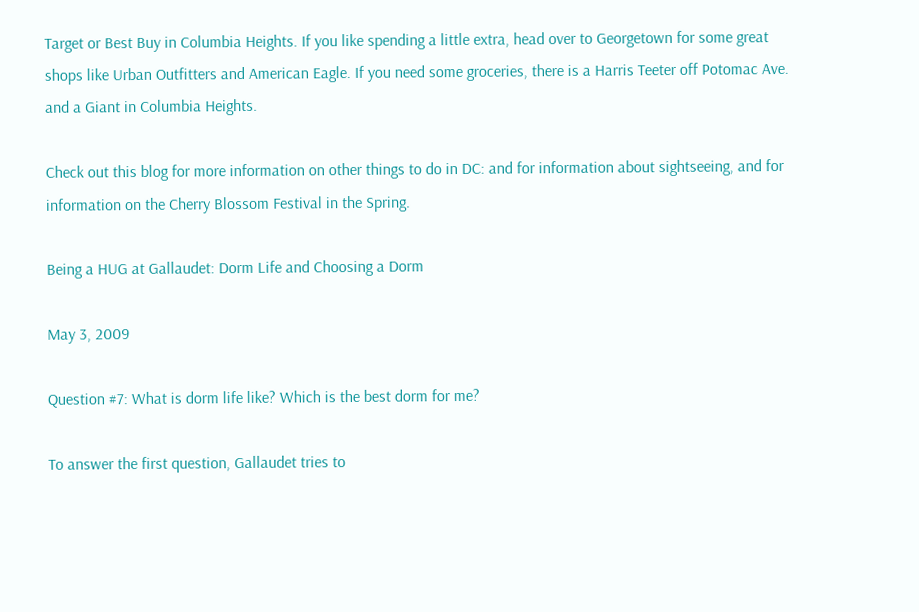Target or Best Buy in Columbia Heights. If you like spending a little extra, head over to Georgetown for some great shops like Urban Outfitters and American Eagle. If you need some groceries, there is a Harris Teeter off Potomac Ave. and a Giant in Columbia Heights.

Check out this blog for more information on other things to do in DC: and for information about sightseeing, and for information on the Cherry Blossom Festival in the Spring.

Being a HUG at Gallaudet: Dorm Life and Choosing a Dorm

May 3, 2009

Question #7: What is dorm life like? Which is the best dorm for me?

To answer the first question, Gallaudet tries to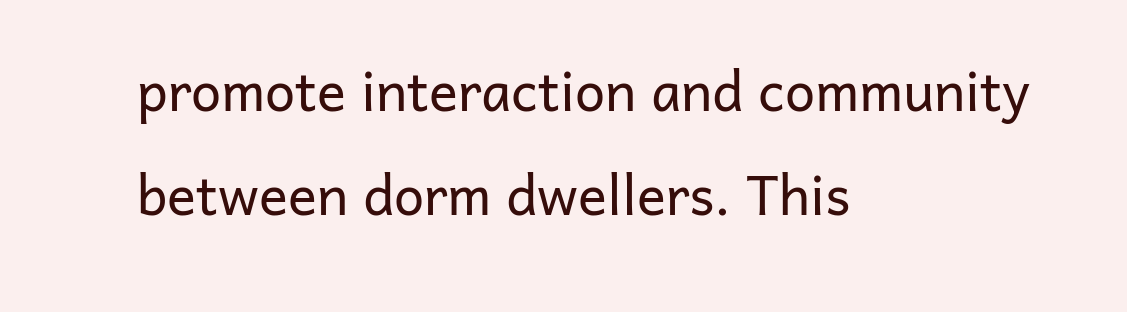promote interaction and community between dorm dwellers. This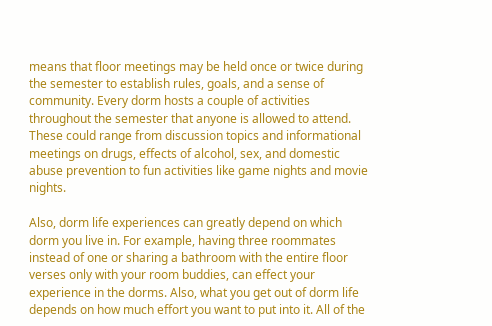means that floor meetings may be held once or twice during the semester to establish rules, goals, and a sense of community. Every dorm hosts a couple of activities throughout the semester that anyone is allowed to attend. These could range from discussion topics and informational meetings on drugs, effects of alcohol, sex, and domestic abuse prevention to fun activities like game nights and movie nights.

Also, dorm life experiences can greatly depend on which dorm you live in. For example, having three roommates instead of one or sharing a bathroom with the entire floor verses only with your room buddies, can effect your experience in the dorms. Also, what you get out of dorm life depends on how much effort you want to put into it. All of the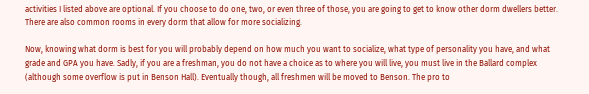activities I listed above are optional. If you choose to do one, two, or even three of those, you are going to get to know other dorm dwellers better. There are also common rooms in every dorm that allow for more socializing.

Now, knowing what dorm is best for you will probably depend on how much you want to socialize, what type of personality you have, and what grade and GPA you have. Sadly, if you are a freshman, you do not have a choice as to where you will live, you must live in the Ballard complex (although some overflow is put in Benson Hall). Eventually though, all freshmen will be moved to Benson. The pro to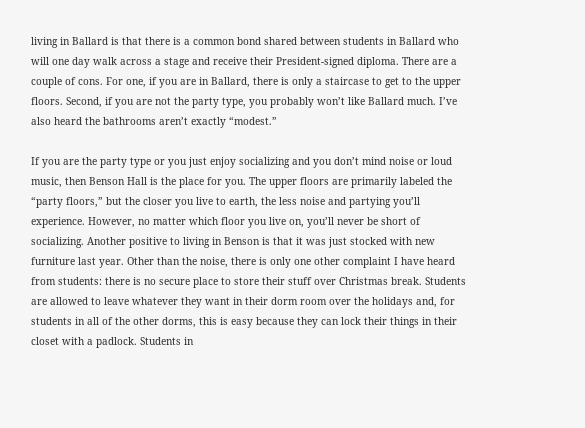living in Ballard is that there is a common bond shared between students in Ballard who will one day walk across a stage and receive their President-signed diploma. There are a couple of cons. For one, if you are in Ballard, there is only a staircase to get to the upper floors. Second, if you are not the party type, you probably won’t like Ballard much. I’ve also heard the bathrooms aren’t exactly “modest.”

If you are the party type or you just enjoy socializing and you don’t mind noise or loud music, then Benson Hall is the place for you. The upper floors are primarily labeled the “party floors,” but the closer you live to earth, the less noise and partying you’ll experience. However, no matter which floor you live on, you’ll never be short of socializing. Another positive to living in Benson is that it was just stocked with new furniture last year. Other than the noise, there is only one other complaint I have heard from students: there is no secure place to store their stuff over Christmas break. Students are allowed to leave whatever they want in their dorm room over the holidays and, for students in all of the other dorms, this is easy because they can lock their things in their closet with a padlock. Students in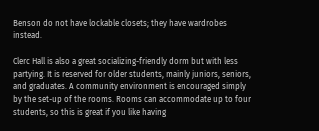Benson do not have lockable closets; they have wardrobes instead.

Clerc Hall is also a great socializing-friendly dorm but with less partying. It is reserved for older students, mainly juniors, seniors, and graduates. A community environment is encouraged simply by the set-up of the rooms. Rooms can accommodate up to four students, so this is great if you like having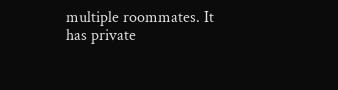multiple roommates. It has private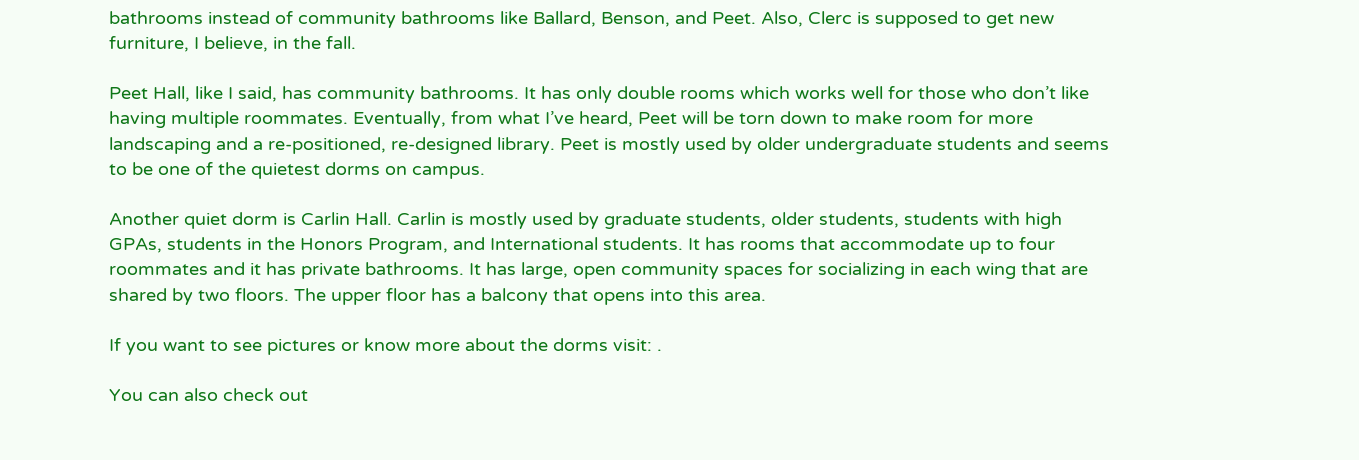bathrooms instead of community bathrooms like Ballard, Benson, and Peet. Also, Clerc is supposed to get new furniture, I believe, in the fall.

Peet Hall, like I said, has community bathrooms. It has only double rooms which works well for those who don’t like having multiple roommates. Eventually, from what I’ve heard, Peet will be torn down to make room for more landscaping and a re-positioned, re-designed library. Peet is mostly used by older undergraduate students and seems to be one of the quietest dorms on campus.

Another quiet dorm is Carlin Hall. Carlin is mostly used by graduate students, older students, students with high GPAs, students in the Honors Program, and International students. It has rooms that accommodate up to four roommates and it has private bathrooms. It has large, open community spaces for socializing in each wing that are shared by two floors. The upper floor has a balcony that opens into this area.

If you want to see pictures or know more about the dorms visit: .

You can also check out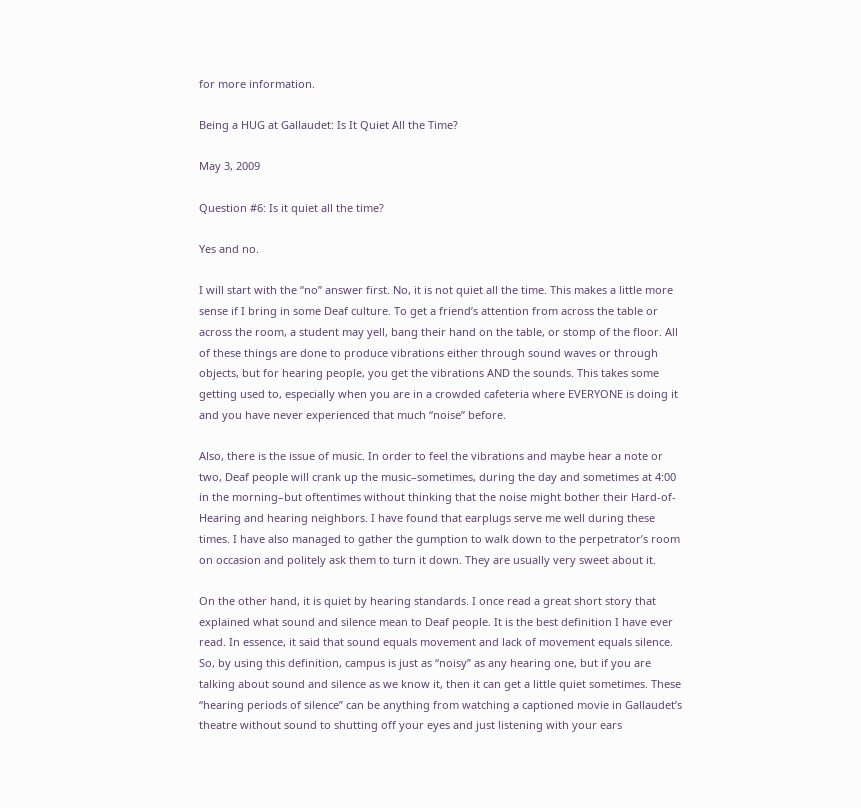for more information.

Being a HUG at Gallaudet: Is It Quiet All the Time?

May 3, 2009

Question #6: Is it quiet all the time?

Yes and no.

I will start with the “no” answer first. No, it is not quiet all the time. This makes a little more sense if I bring in some Deaf culture. To get a friend’s attention from across the table or across the room, a student may yell, bang their hand on the table, or stomp of the floor. All of these things are done to produce vibrations either through sound waves or through objects, but for hearing people, you get the vibrations AND the sounds. This takes some getting used to, especially when you are in a crowded cafeteria where EVERYONE is doing it and you have never experienced that much “noise” before.

Also, there is the issue of music. In order to feel the vibrations and maybe hear a note or two, Deaf people will crank up the music–sometimes, during the day and sometimes at 4:00 in the morning–but oftentimes without thinking that the noise might bother their Hard-of-Hearing and hearing neighbors. I have found that earplugs serve me well during these times. I have also managed to gather the gumption to walk down to the perpetrator’s room on occasion and politely ask them to turn it down. They are usually very sweet about it.

On the other hand, it is quiet by hearing standards. I once read a great short story that explained what sound and silence mean to Deaf people. It is the best definition I have ever read. In essence, it said that sound equals movement and lack of movement equals silence. So, by using this definition, campus is just as “noisy” as any hearing one, but if you are talking about sound and silence as we know it, then it can get a little quiet sometimes. These “hearing periods of silence” can be anything from watching a captioned movie in Gallaudet’s theatre without sound to shutting off your eyes and just listening with your ears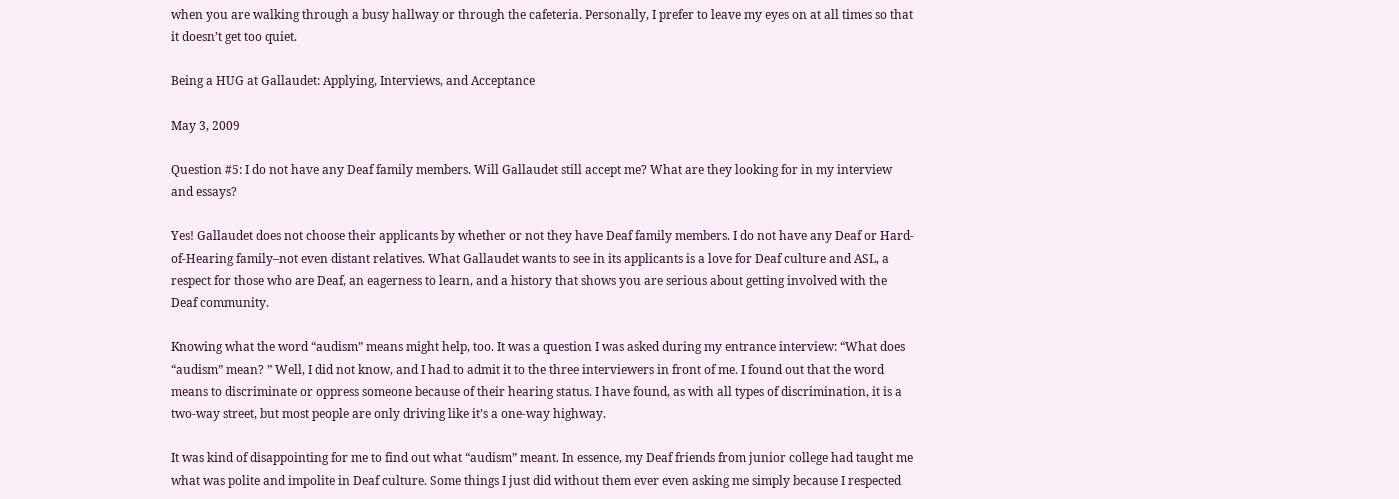when you are walking through a busy hallway or through the cafeteria. Personally, I prefer to leave my eyes on at all times so that it doesn’t get too quiet.

Being a HUG at Gallaudet: Applying, Interviews, and Acceptance

May 3, 2009

Question #5: I do not have any Deaf family members. Will Gallaudet still accept me? What are they looking for in my interview and essays?

Yes! Gallaudet does not choose their applicants by whether or not they have Deaf family members. I do not have any Deaf or Hard-of-Hearing family–not even distant relatives. What Gallaudet wants to see in its applicants is a love for Deaf culture and ASL, a respect for those who are Deaf, an eagerness to learn, and a history that shows you are serious about getting involved with the Deaf community.

Knowing what the word “audism” means might help, too. It was a question I was asked during my entrance interview: “What does “audism” mean? ” Well, I did not know, and I had to admit it to the three interviewers in front of me. I found out that the word means to discriminate or oppress someone because of their hearing status. I have found, as with all types of discrimination, it is a two-way street, but most people are only driving like it’s a one-way highway.

It was kind of disappointing for me to find out what “audism” meant. In essence, my Deaf friends from junior college had taught me what was polite and impolite in Deaf culture. Some things I just did without them ever even asking me simply because I respected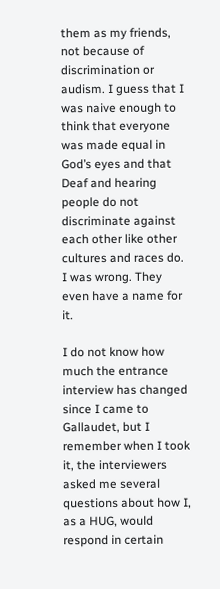them as my friends, not because of discrimination or audism. I guess that I was naive enough to think that everyone was made equal in God’s eyes and that Deaf and hearing people do not discriminate against each other like other cultures and races do. I was wrong. They even have a name for it.

I do not know how much the entrance interview has changed since I came to Gallaudet, but I remember when I took it, the interviewers asked me several questions about how I, as a HUG, would respond in certain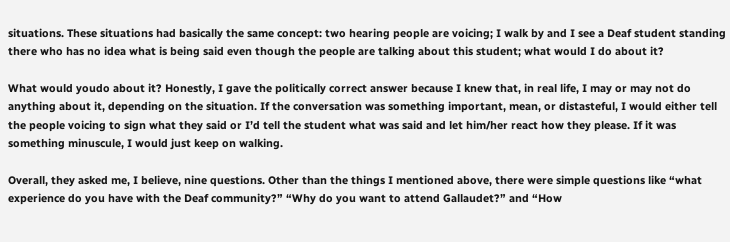situations. These situations had basically the same concept: two hearing people are voicing; I walk by and I see a Deaf student standing there who has no idea what is being said even though the people are talking about this student; what would I do about it?

What would youdo about it? Honestly, I gave the politically correct answer because I knew that, in real life, I may or may not do anything about it, depending on the situation. If the conversation was something important, mean, or distasteful, I would either tell the people voicing to sign what they said or I’d tell the student what was said and let him/her react how they please. If it was something minuscule, I would just keep on walking.

Overall, they asked me, I believe, nine questions. Other than the things I mentioned above, there were simple questions like “what experience do you have with the Deaf community?” “Why do you want to attend Gallaudet?” and “How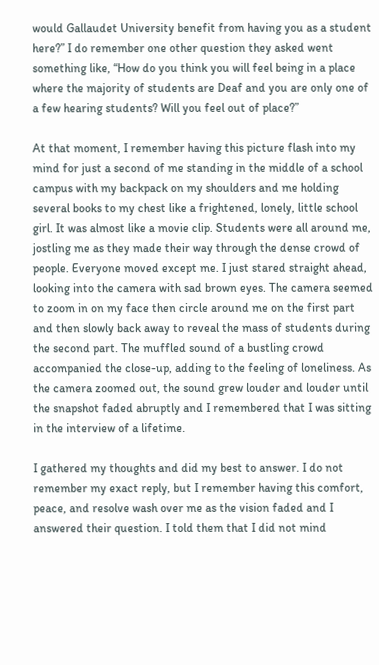would Gallaudet University benefit from having you as a student here?” I do remember one other question they asked went something like, “How do you think you will feel being in a place where the majority of students are Deaf and you are only one of a few hearing students? Will you feel out of place?”

At that moment, I remember having this picture flash into my mind for just a second of me standing in the middle of a school campus with my backpack on my shoulders and me holding several books to my chest like a frightened, lonely, little school girl. It was almost like a movie clip. Students were all around me, jostling me as they made their way through the dense crowd of people. Everyone moved except me. I just stared straight ahead, looking into the camera with sad brown eyes. The camera seemed to zoom in on my face then circle around me on the first part and then slowly back away to reveal the mass of students during the second part. The muffled sound of a bustling crowd accompanied the close-up, adding to the feeling of loneliness. As the camera zoomed out, the sound grew louder and louder until the snapshot faded abruptly and I remembered that I was sitting in the interview of a lifetime.

I gathered my thoughts and did my best to answer. I do not remember my exact reply, but I remember having this comfort, peace, and resolve wash over me as the vision faded and I answered their question. I told them that I did not mind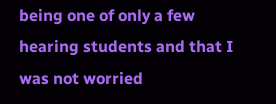being one of only a few hearing students and that I was not worried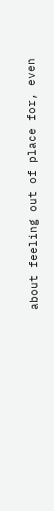about feeling out of place for, even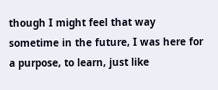though I might feel that way sometime in the future, I was here for a purpose, to learn, just like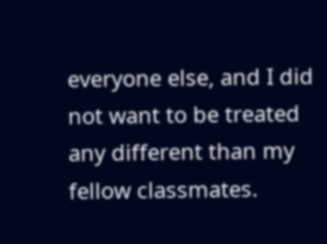everyone else, and I did not want to be treated any different than my fellow classmates.